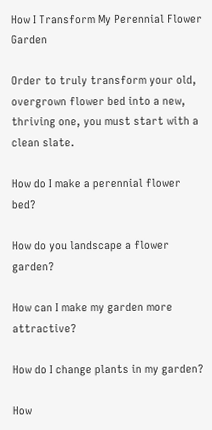How I Transform My Perennial Flower Garden

Order to truly transform your old, overgrown flower bed into a new, thriving one, you must start with a clean slate.

How do I make a perennial flower bed?

How do you landscape a flower garden?

How can I make my garden more attractive?

How do I change plants in my garden?

How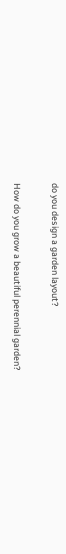do you design a garden layout?

How do you grow a beautiful perennial garden?